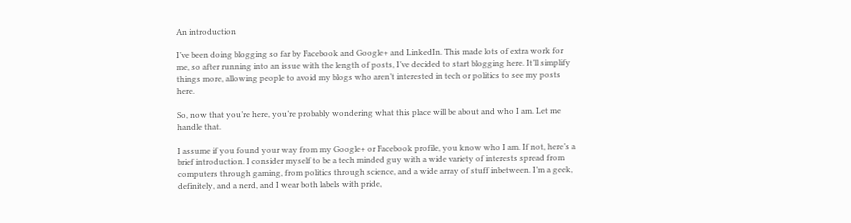An introduction

I’ve been doing blogging so far by Facebook and Google+ and LinkedIn. This made lots of extra work for me, so after running into an issue with the length of posts, I’ve decided to start blogging here. It’ll simplify things more, allowing people to avoid my blogs who aren’t interested in tech or politics to see my posts here.

So, now that you’re here, you’re probably wondering what this place will be about and who I am. Let me handle that.

I assume if you found your way from my Google+ or Facebook profile, you know who I am. If not, here’s a brief introduction. I consider myself to be a tech minded guy with a wide variety of interests spread from computers through gaming, from politics through science, and a wide array of stuff inbetween. I’m a geek, definitely, and a nerd, and I wear both labels with pride,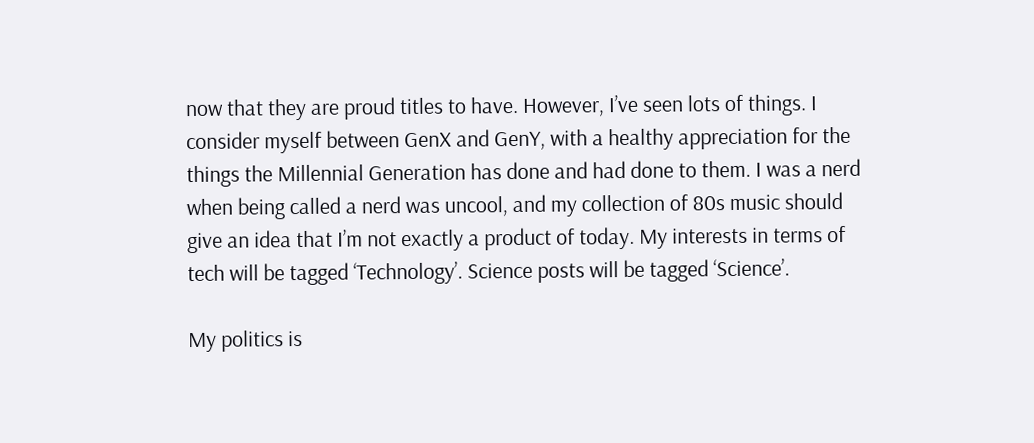now that they are proud titles to have. However, I’ve seen lots of things. I consider myself between GenX and GenY, with a healthy appreciation for the things the Millennial Generation has done and had done to them. I was a nerd when being called a nerd was uncool, and my collection of 80s music should give an idea that I’m not exactly a product of today. My interests in terms of tech will be tagged ‘Technology’. Science posts will be tagged ‘Science’.

My politics is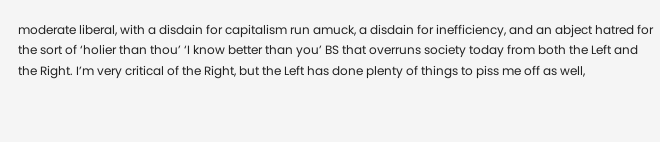moderate liberal, with a disdain for capitalism run amuck, a disdain for inefficiency, and an abject hatred for the sort of ‘holier than thou’ ‘I know better than you’ BS that overruns society today from both the Left and the Right. I’m very critical of the Right, but the Left has done plenty of things to piss me off as well,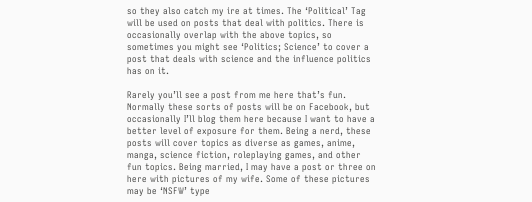so they also catch my ire at times. The ‘Political’ Tag will be used on posts that deal with politics. There is occasionally overlap with the above topics, so sometimes you might see ‘Politics; Science’ to cover a post that deals with science and the influence politics has on it.

Rarely you’ll see a post from me here that’s fun. Normally these sorts of posts will be on Facebook, but occasionally I’ll blog them here because I want to have a better level of exposure for them. Being a nerd, these posts will cover topics as diverse as games, anime, manga, science fiction, roleplaying games, and other fun topics. Being married, I may have a post or three on here with pictures of my wife. Some of these pictures may be ‘NSFW’ type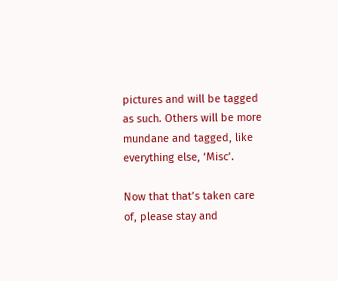pictures and will be tagged as such. Others will be more mundane and tagged, like everything else, ‘Misc’.

Now that that’s taken care of, please stay and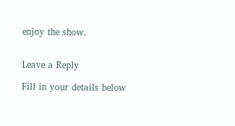enjoy the show.


Leave a Reply

Fill in your details below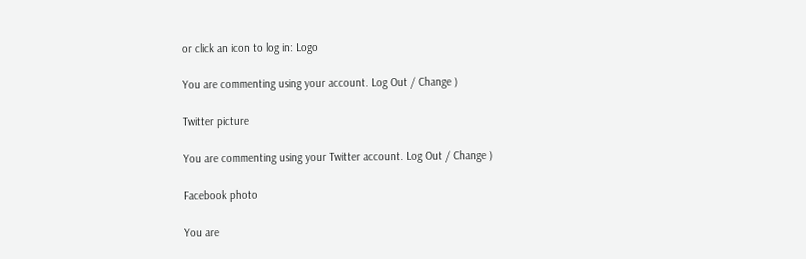or click an icon to log in: Logo

You are commenting using your account. Log Out / Change )

Twitter picture

You are commenting using your Twitter account. Log Out / Change )

Facebook photo

You are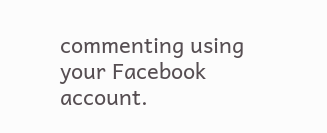commenting using your Facebook account.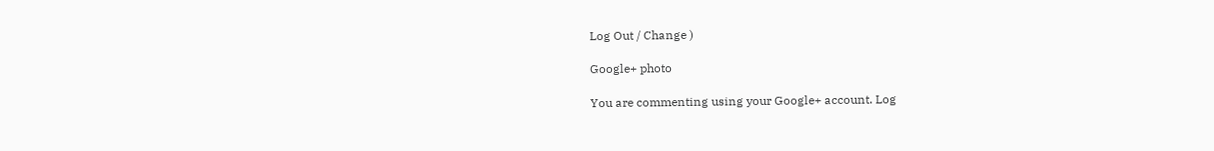Log Out / Change )

Google+ photo

You are commenting using your Google+ account. Log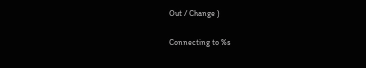Out / Change )

Connecting to %s